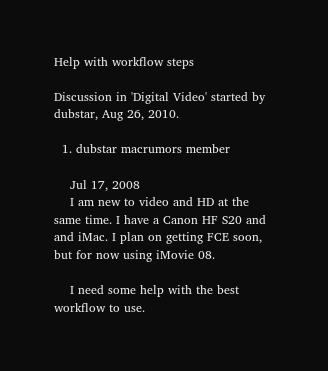Help with workflow steps

Discussion in 'Digital Video' started by dubstar, Aug 26, 2010.

  1. dubstar macrumors member

    Jul 17, 2008
    I am new to video and HD at the same time. I have a Canon HF S20 and and iMac. I plan on getting FCE soon, but for now using iMovie 08.

    I need some help with the best workflow to use.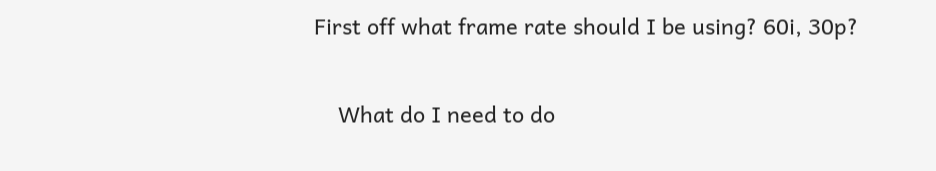First off what frame rate should I be using? 60i, 30p?

    What do I need to do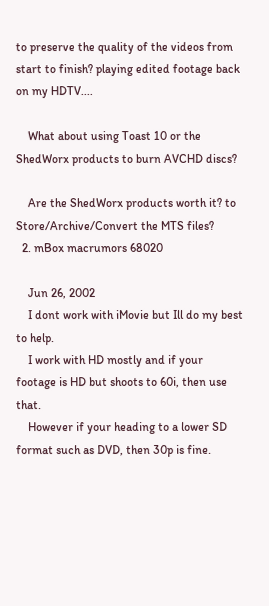to preserve the quality of the videos from start to finish? playing edited footage back on my HDTV....

    What about using Toast 10 or the ShedWorx products to burn AVCHD discs?

    Are the ShedWorx products worth it? to Store/Archive/Convert the MTS files?
  2. mBox macrumors 68020

    Jun 26, 2002
    I dont work with iMovie but Ill do my best to help.
    I work with HD mostly and if your footage is HD but shoots to 60i, then use that.
    However if your heading to a lower SD format such as DVD, then 30p is fine.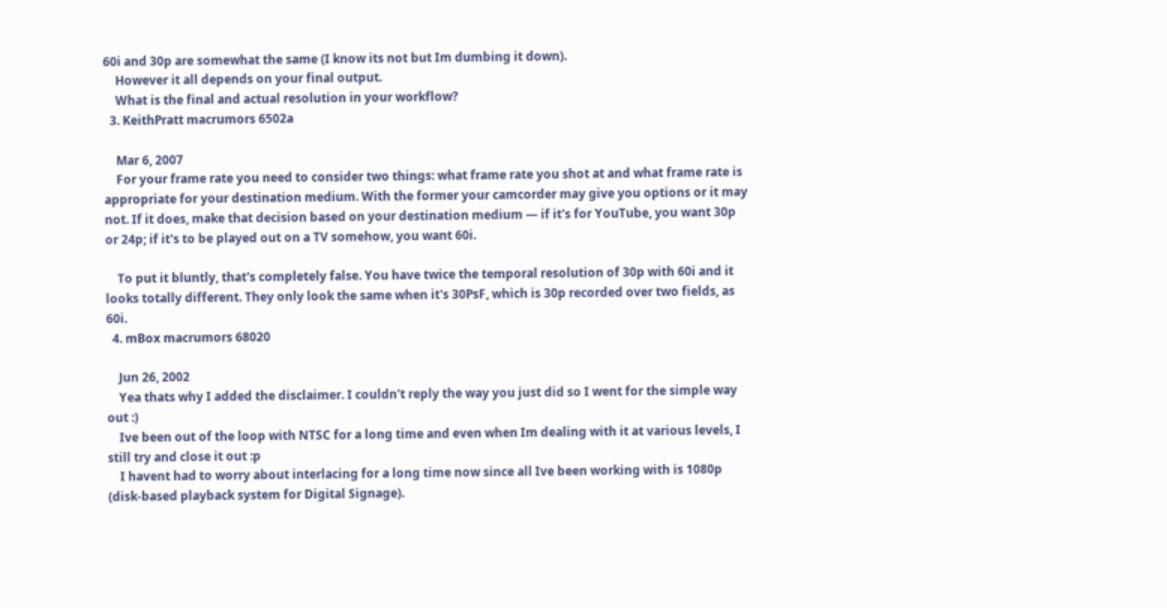60i and 30p are somewhat the same (I know its not but Im dumbing it down).
    However it all depends on your final output.
    What is the final and actual resolution in your workflow?
  3. KeithPratt macrumors 6502a

    Mar 6, 2007
    For your frame rate you need to consider two things: what frame rate you shot at and what frame rate is appropriate for your destination medium. With the former your camcorder may give you options or it may not. If it does, make that decision based on your destination medium — if it's for YouTube, you want 30p or 24p; if it's to be played out on a TV somehow, you want 60i.

    To put it bluntly, that's completely false. You have twice the temporal resolution of 30p with 60i and it looks totally different. They only look the same when it's 30PsF, which is 30p recorded over two fields, as 60i.
  4. mBox macrumors 68020

    Jun 26, 2002
    Yea thats why I added the disclaimer. I couldn't reply the way you just did so I went for the simple way out :)
    Ive been out of the loop with NTSC for a long time and even when Im dealing with it at various levels, I still try and close it out :p
    I havent had to worry about interlacing for a long time now since all Ive been working with is 1080p (disk-based playback system for Digital Signage).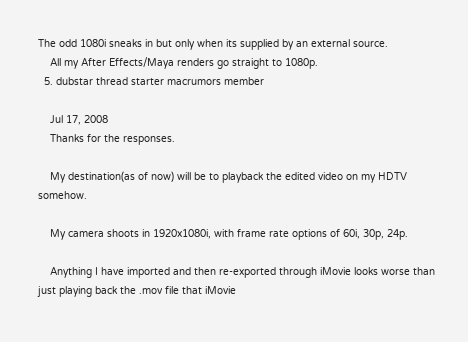The odd 1080i sneaks in but only when its supplied by an external source.
    All my After Effects/Maya renders go straight to 1080p.
  5. dubstar thread starter macrumors member

    Jul 17, 2008
    Thanks for the responses.

    My destination(as of now) will be to playback the edited video on my HDTV somehow.

    My camera shoots in 1920x1080i, with frame rate options of 60i, 30p, 24p.

    Anything I have imported and then re-exported through iMovie looks worse than just playing back the .mov file that iMovie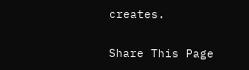creates.

Share This Page